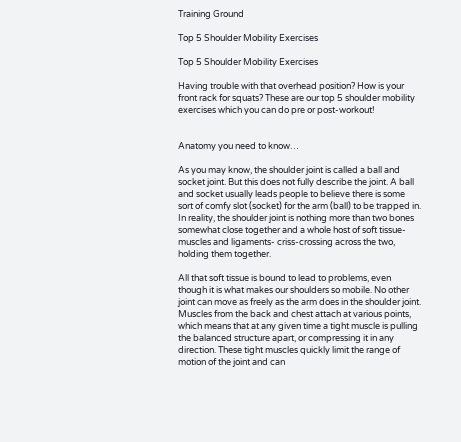Training Ground

Top 5 Shoulder Mobility Exercises

Top 5 Shoulder Mobility Exercises

Having trouble with that overhead position? How is your front rack for squats? These are our top 5 shoulder mobility exercises which you can do pre or post-workout!


Anatomy you need to know…

As you may know, the shoulder joint is called a ball and socket joint. But this does not fully describe the joint. A ball and socket usually leads people to believe there is some sort of comfy slot (socket) for the arm (ball) to be trapped in. In reality, the shoulder joint is nothing more than two bones somewhat close together and a whole host of soft tissue- muscles and ligaments- criss-crossing across the two, holding them together.

All that soft tissue is bound to lead to problems, even though it is what makes our shoulders so mobile. No other joint can move as freely as the arm does in the shoulder joint. Muscles from the back and chest attach at various points, which means that at any given time a tight muscle is pulling the balanced structure apart, or compressing it in any direction. These tight muscles quickly limit the range of motion of the joint and can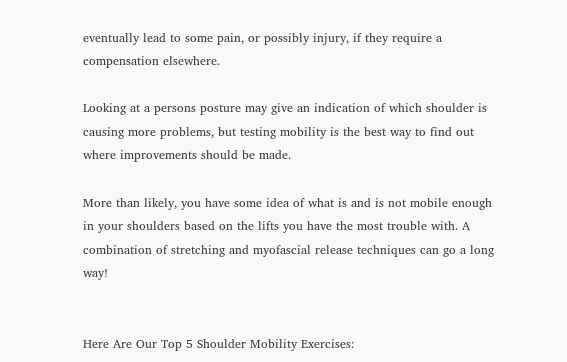eventually lead to some pain, or possibly injury, if they require a compensation elsewhere.

Looking at a persons posture may give an indication of which shoulder is causing more problems, but testing mobility is the best way to find out where improvements should be made.

More than likely, you have some idea of what is and is not mobile enough in your shoulders based on the lifts you have the most trouble with. A combination of stretching and myofascial release techniques can go a long way!


Here Are Our Top 5 Shoulder Mobility Exercises: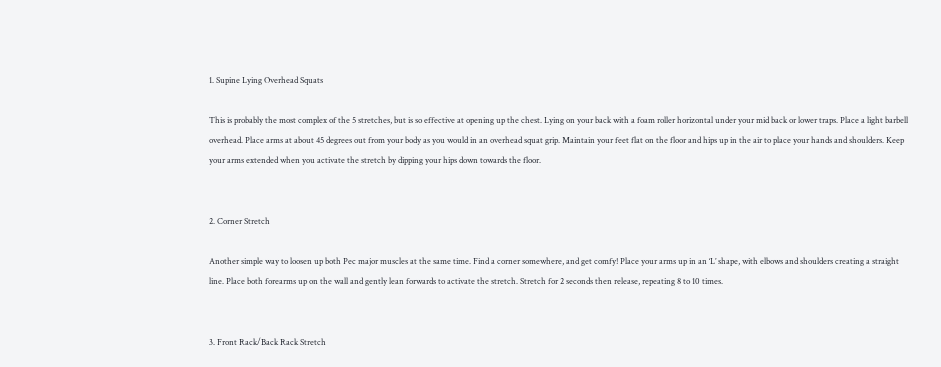1. Supine Lying Overhead Squats

This is probably the most complex of the 5 stretches, but is so effective at opening up the chest. Lying on your back with a foam roller horizontal under your mid back or lower traps. Place a light barbell overhead. Place arms at about 45 degrees out from your body as you would in an overhead squat grip. Maintain your feet flat on the floor and hips up in the air to place your hands and shoulders. Keep your arms extended when you activate the stretch by dipping your hips down towards the floor.


2. Corner Stretch

Another simple way to loosen up both Pec major muscles at the same time. Find a corner somewhere, and get comfy! Place your arms up in an ‘L’ shape, with elbows and shoulders creating a straight line. Place both forearms up on the wall and gently lean forwards to activate the stretch. Stretch for 2 seconds then release, repeating 8 to 10 times.


3. Front Rack/Back Rack Stretch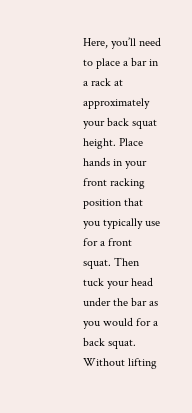Here, you’ll need to place a bar in a rack at approximately your back squat height. Place hands in your front racking position that you typically use for a front squat. Then tuck your head under the bar as you would for a back squat. Without lifting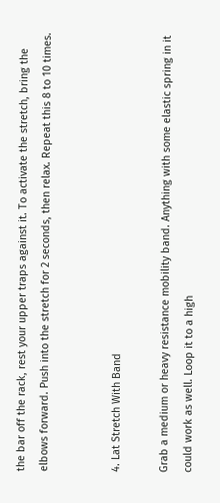the bar off the rack, rest your upper traps against it. To activate the stretch, bring the elbows forward. Push into the stretch for 2 seconds, then relax. Repeat this 8 to 10 times.


4. Lat Stretch With Band

Grab a medium or heavy resistance mobility band. Anything with some elastic spring in it could work as well. Loop it to a high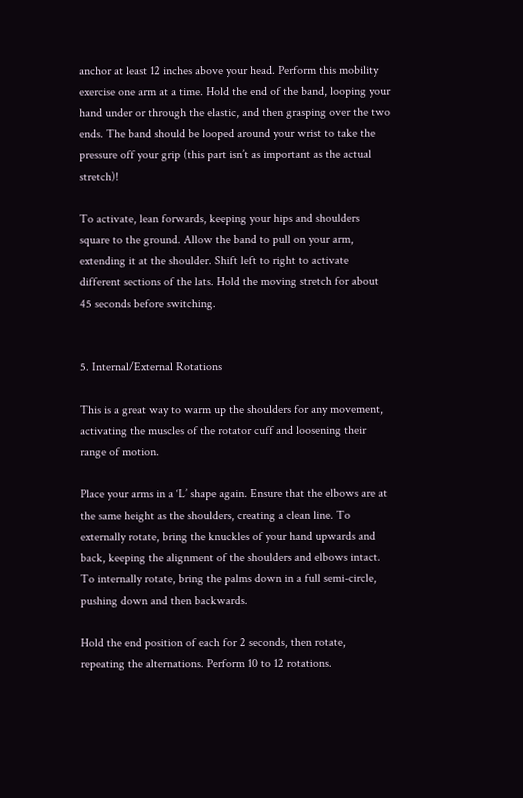anchor at least 12 inches above your head. Perform this mobility exercise one arm at a time. Hold the end of the band, looping your hand under or through the elastic, and then grasping over the two ends. The band should be looped around your wrist to take the pressure off your grip (this part isn’t as important as the actual stretch)!

To activate, lean forwards, keeping your hips and shoulders square to the ground. Allow the band to pull on your arm, extending it at the shoulder. Shift left to right to activate different sections of the lats. Hold the moving stretch for about 45 seconds before switching.


5. Internal/External Rotations

This is a great way to warm up the shoulders for any movement, activating the muscles of the rotator cuff and loosening their range of motion.

Place your arms in a ‘L’ shape again. Ensure that the elbows are at the same height as the shoulders, creating a clean line. To externally rotate, bring the knuckles of your hand upwards and back, keeping the alignment of the shoulders and elbows intact. To internally rotate, bring the palms down in a full semi-circle, pushing down and then backwards.

Hold the end position of each for 2 seconds, then rotate, repeating the alternations. Perform 10 to 12 rotations.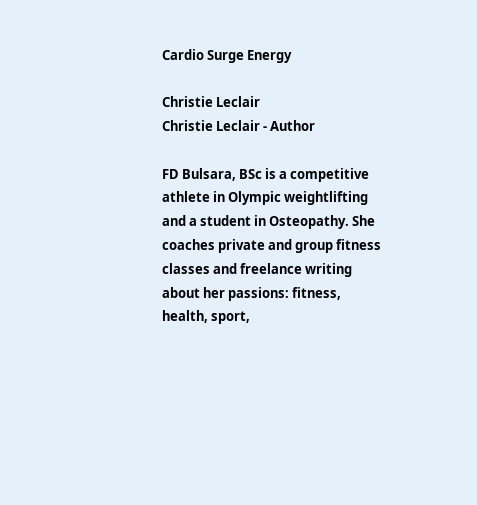Cardio Surge Energy

Christie Leclair
Christie Leclair - Author

FD Bulsara, BSc is a competitive athlete in Olympic weightlifting and a student in Osteopathy. She coaches private and group fitness classes and freelance writing about her passions: fitness, health, sport,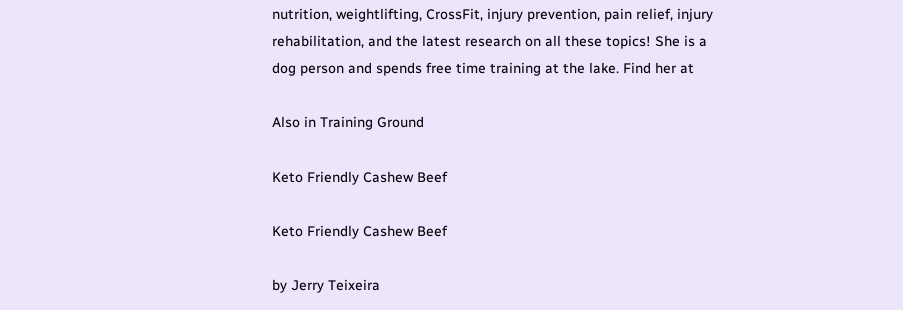nutrition, weightlifting, CrossFit, injury prevention, pain relief, injury rehabilitation, and the latest research on all these topics! She is a dog person and spends free time training at the lake. Find her at

Also in Training Ground

Keto Friendly Cashew Beef

Keto Friendly Cashew Beef

by Jerry Teixeira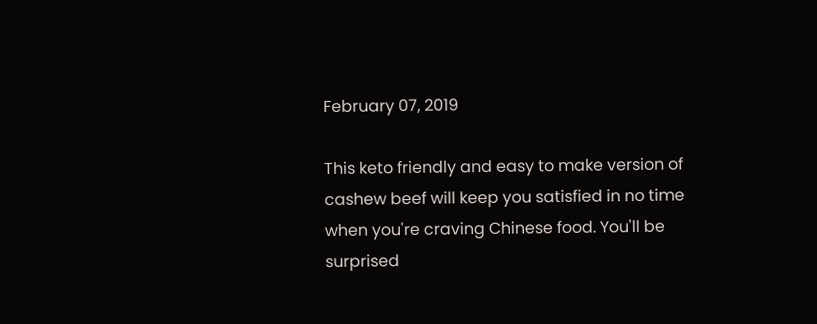February 07, 2019

This keto friendly and easy to make version of cashew beef will keep you satisfied in no time when you're craving Chinese food. You'll be surprised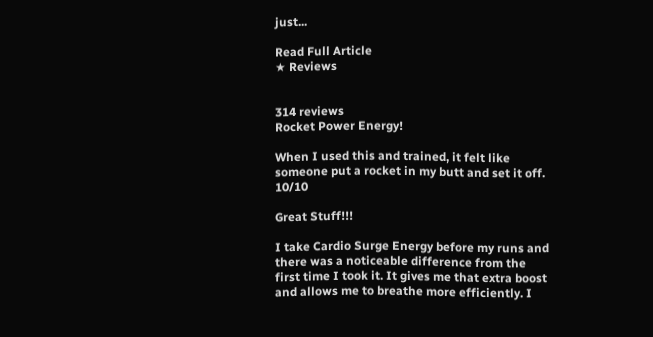just...

Read Full Article
★ Reviews


314 reviews
Rocket Power Energy!

When I used this and trained, it felt like someone put a rocket in my butt and set it off. 10/10

Great Stuff!!!

I take Cardio Surge Energy before my runs and there was a noticeable difference from the first time I took it. It gives me that extra boost and allows me to breathe more efficiently. I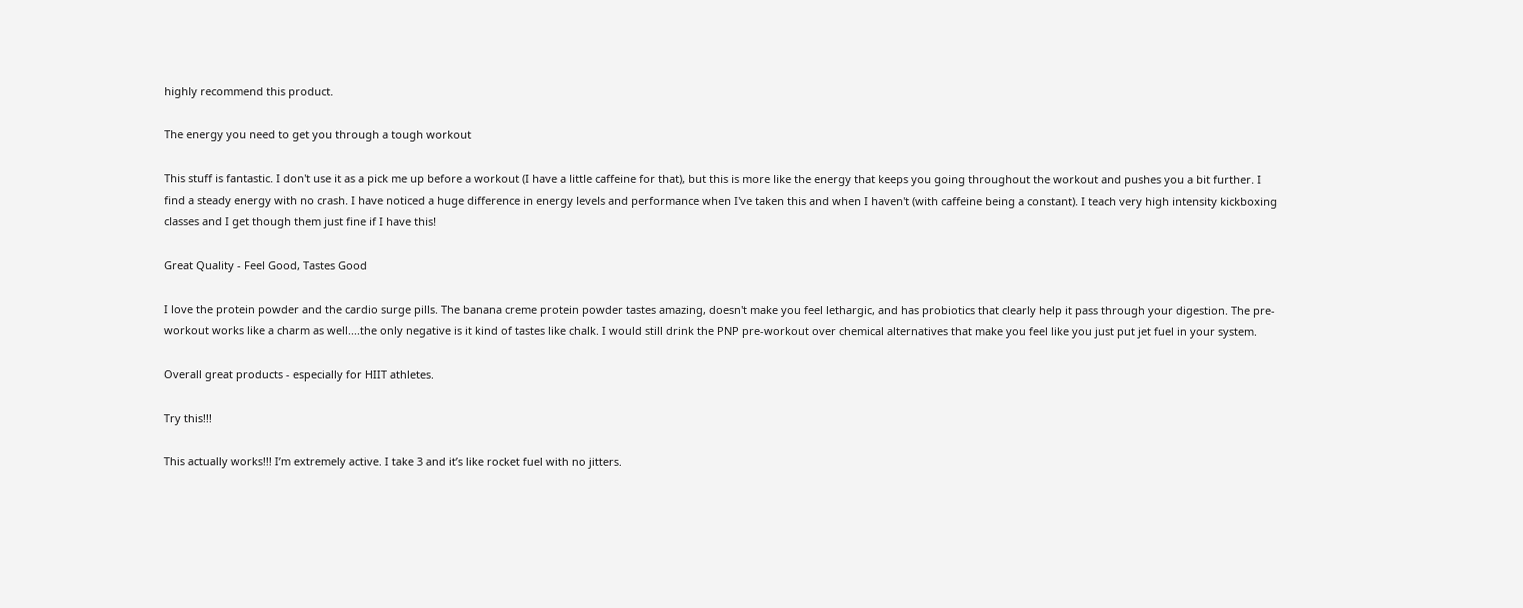highly recommend this product.

The energy you need to get you through a tough workout

This stuff is fantastic. I don't use it as a pick me up before a workout (I have a little caffeine for that), but this is more like the energy that keeps you going throughout the workout and pushes you a bit further. I find a steady energy with no crash. I have noticed a huge difference in energy levels and performance when I've taken this and when I haven't (with caffeine being a constant). I teach very high intensity kickboxing classes and I get though them just fine if I have this!

Great Quality - Feel Good, Tastes Good

I love the protein powder and the cardio surge pills. The banana creme protein powder tastes amazing, doesn't make you feel lethargic, and has probiotics that clearly help it pass through your digestion. The pre-workout works like a charm as well....the only negative is it kind of tastes like chalk. I would still drink the PNP pre-workout over chemical alternatives that make you feel like you just put jet fuel in your system.

Overall great products - especially for HIIT athletes.

Try this!!!

This actually works!!! I’m extremely active. I take 3 and it’s like rocket fuel with no jitters.